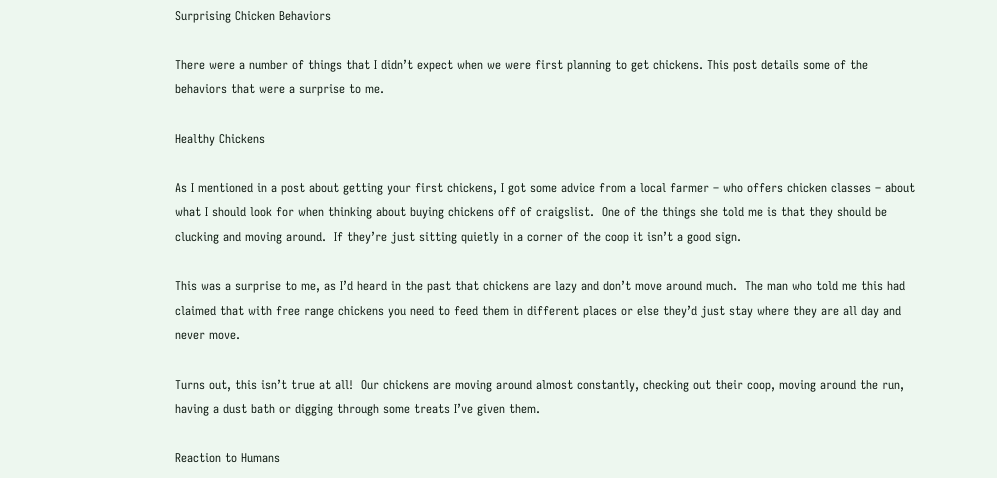Surprising Chicken Behaviors

There were a number of things that I didn’t expect when we were first planning to get chickens. This post details some of the behaviors that were a surprise to me.

Healthy Chickens

As I mentioned in a post about getting your first chickens, I got some advice from a local farmer – who offers chicken classes – about what I should look for when thinking about buying chickens off of craigslist.  One of the things she told me is that they should be clucking and moving around.  If they’re just sitting quietly in a corner of the coop it isn’t a good sign.

This was a surprise to me, as I’d heard in the past that chickens are lazy and don’t move around much.  The man who told me this had claimed that with free range chickens you need to feed them in different places or else they’d just stay where they are all day and never move.

Turns out, this isn’t true at all!  Our chickens are moving around almost constantly, checking out their coop, moving around the run, having a dust bath or digging through some treats I’ve given them.

Reaction to Humans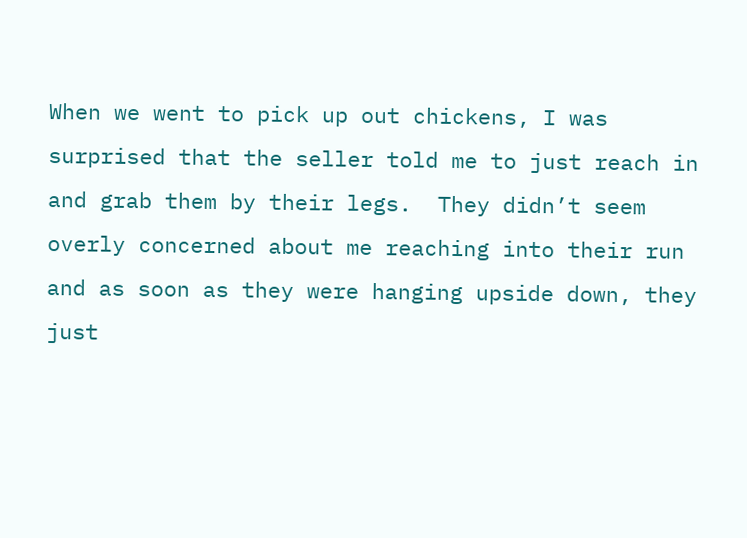When we went to pick up out chickens, I was surprised that the seller told me to just reach in and grab them by their legs.  They didn’t seem overly concerned about me reaching into their run and as soon as they were hanging upside down, they just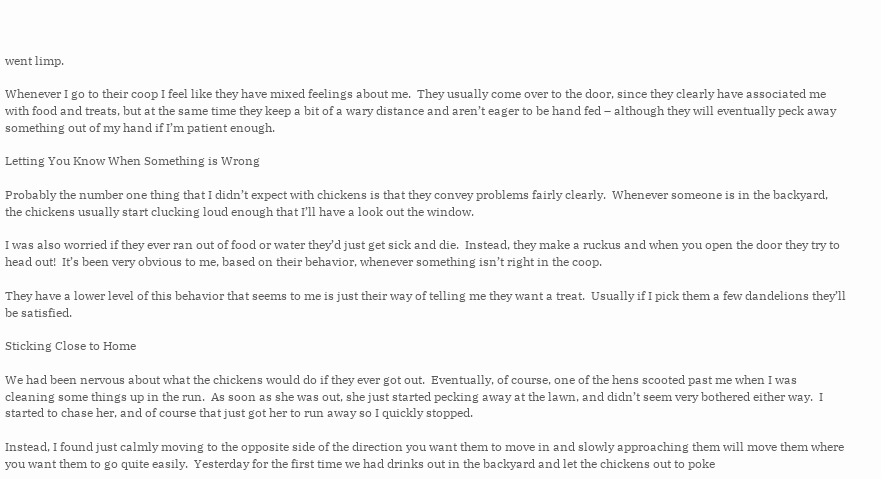went limp.

Whenever I go to their coop I feel like they have mixed feelings about me.  They usually come over to the door, since they clearly have associated me with food and treats, but at the same time they keep a bit of a wary distance and aren’t eager to be hand fed – although they will eventually peck away something out of my hand if I’m patient enough.

Letting You Know When Something is Wrong

Probably the number one thing that I didn’t expect with chickens is that they convey problems fairly clearly.  Whenever someone is in the backyard, the chickens usually start clucking loud enough that I’ll have a look out the window.

I was also worried if they ever ran out of food or water they’d just get sick and die.  Instead, they make a ruckus and when you open the door they try to head out!  It’s been very obvious to me, based on their behavior, whenever something isn’t right in the coop.

They have a lower level of this behavior that seems to me is just their way of telling me they want a treat.  Usually if I pick them a few dandelions they’ll be satisfied.

Sticking Close to Home

We had been nervous about what the chickens would do if they ever got out.  Eventually, of course, one of the hens scooted past me when I was cleaning some things up in the run.  As soon as she was out, she just started pecking away at the lawn, and didn’t seem very bothered either way.  I started to chase her, and of course that just got her to run away so I quickly stopped.

Instead, I found just calmly moving to the opposite side of the direction you want them to move in and slowly approaching them will move them where you want them to go quite easily.  Yesterday for the first time we had drinks out in the backyard and let the chickens out to poke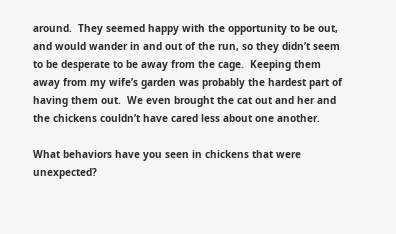around.  They seemed happy with the opportunity to be out, and would wander in and out of the run, so they didn’t seem to be desperate to be away from the cage.  Keeping them away from my wife’s garden was probably the hardest part of having them out.  We even brought the cat out and her and the chickens couldn’t have cared less about one another.

What behaviors have you seen in chickens that were unexpected?